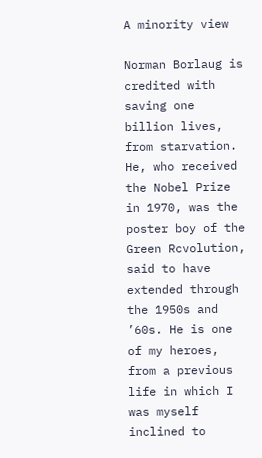A minority view

Norman Borlaug is credited with saving one billion lives, from starvation. He, who received the Nobel Prize in 1970, was the poster boy of the Green Rcvolution, said to have extended through the 1950s and ’60s. He is one of my heroes, from a previous life in which I was myself inclined to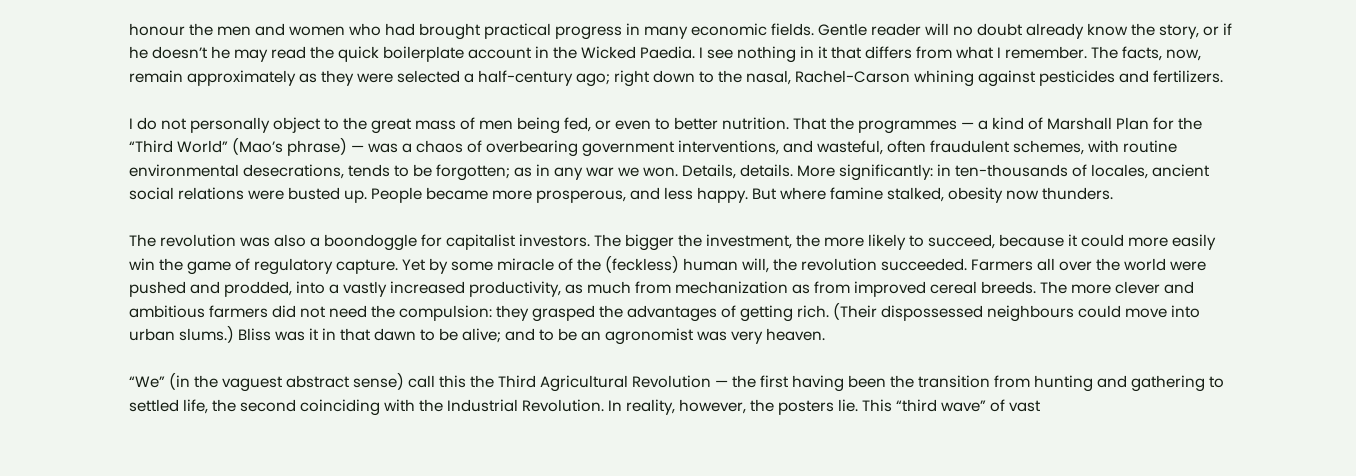honour the men and women who had brought practical progress in many economic fields. Gentle reader will no doubt already know the story, or if he doesn’t he may read the quick boilerplate account in the Wicked Paedia. I see nothing in it that differs from what I remember. The facts, now, remain approximately as they were selected a half-century ago; right down to the nasal, Rachel-Carson whining against pesticides and fertilizers.

I do not personally object to the great mass of men being fed, or even to better nutrition. That the programmes — a kind of Marshall Plan for the “Third World” (Mao’s phrase) — was a chaos of overbearing government interventions, and wasteful, often fraudulent schemes, with routine environmental desecrations, tends to be forgotten; as in any war we won. Details, details. More significantly: in ten-thousands of locales, ancient social relations were busted up. People became more prosperous, and less happy. But where famine stalked, obesity now thunders.

The revolution was also a boondoggle for capitalist investors. The bigger the investment, the more likely to succeed, because it could more easily win the game of regulatory capture. Yet by some miracle of the (feckless) human will, the revolution succeeded. Farmers all over the world were pushed and prodded, into a vastly increased productivity, as much from mechanization as from improved cereal breeds. The more clever and ambitious farmers did not need the compulsion: they grasped the advantages of getting rich. (Their dispossessed neighbours could move into urban slums.) Bliss was it in that dawn to be alive; and to be an agronomist was very heaven.

“We” (in the vaguest abstract sense) call this the Third Agricultural Revolution — the first having been the transition from hunting and gathering to settled life, the second coinciding with the Industrial Revolution. In reality, however, the posters lie. This “third wave” of vast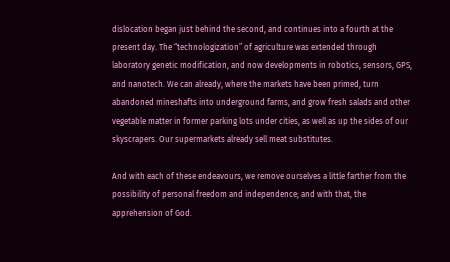dislocation began just behind the second, and continues into a fourth at the present day. The “technologization” of agriculture was extended through laboratory genetic modification, and now developments in robotics, sensors, GPS, and nanotech. We can already, where the markets have been primed, turn abandoned mineshafts into underground farms, and grow fresh salads and other vegetable matter in former parking lots under cities, as well as up the sides of our skyscrapers. Our supermarkets already sell meat substitutes.

And with each of these endeavours, we remove ourselves a little farther from the possibility of personal freedom and independence; and with that, the apprehension of God.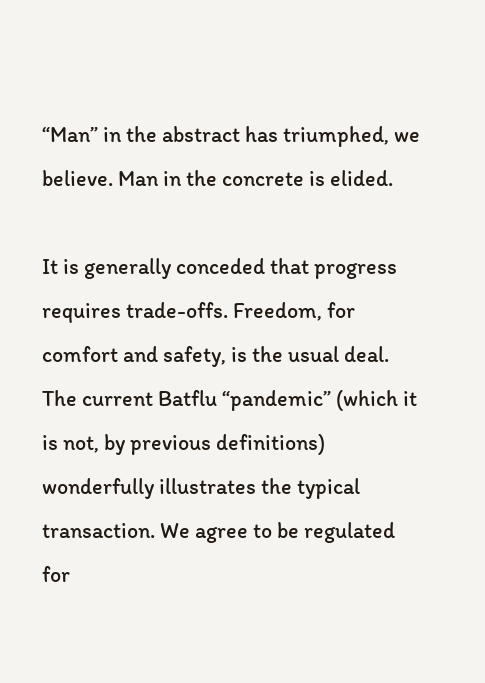“Man” in the abstract has triumphed, we believe. Man in the concrete is elided.

It is generally conceded that progress requires trade-offs. Freedom, for comfort and safety, is the usual deal. The current Batflu “pandemic” (which it is not, by previous definitions) wonderfully illustrates the typical transaction. We agree to be regulated for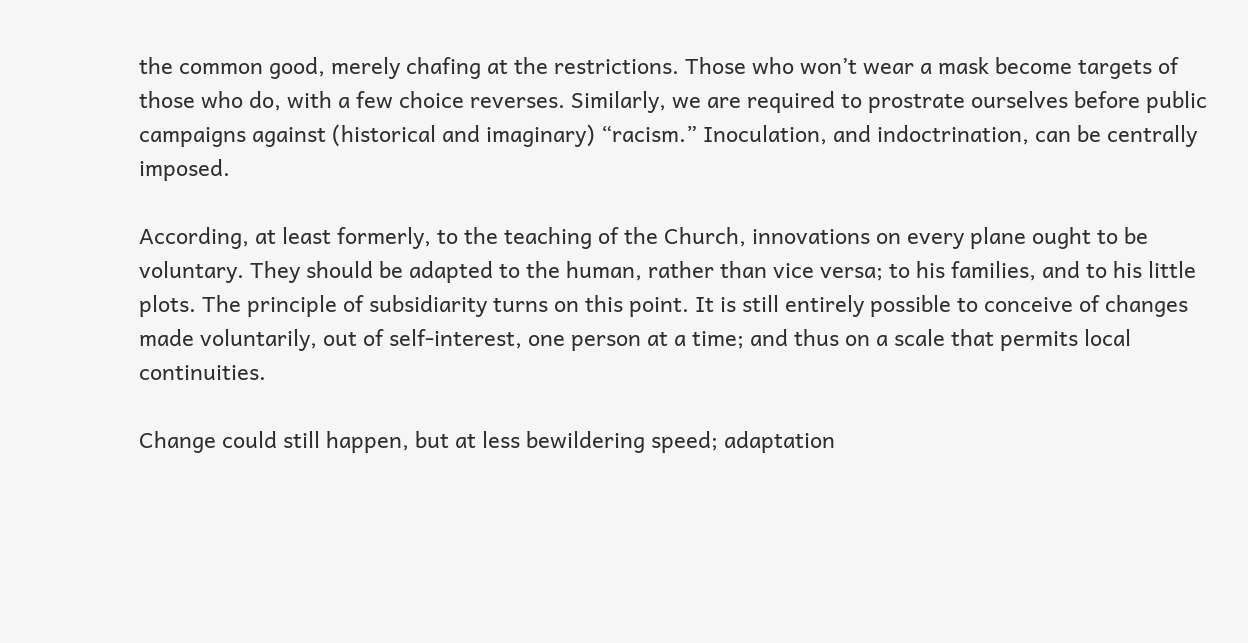the common good, merely chafing at the restrictions. Those who won’t wear a mask become targets of those who do, with a few choice reverses. Similarly, we are required to prostrate ourselves before public campaigns against (historical and imaginary) “racism.” Inoculation, and indoctrination, can be centrally imposed.

According, at least formerly, to the teaching of the Church, innovations on every plane ought to be voluntary. They should be adapted to the human, rather than vice versa; to his families, and to his little plots. The principle of subsidiarity turns on this point. It is still entirely possible to conceive of changes made voluntarily, out of self-interest, one person at a time; and thus on a scale that permits local continuities.

Change could still happen, but at less bewildering speed; adaptation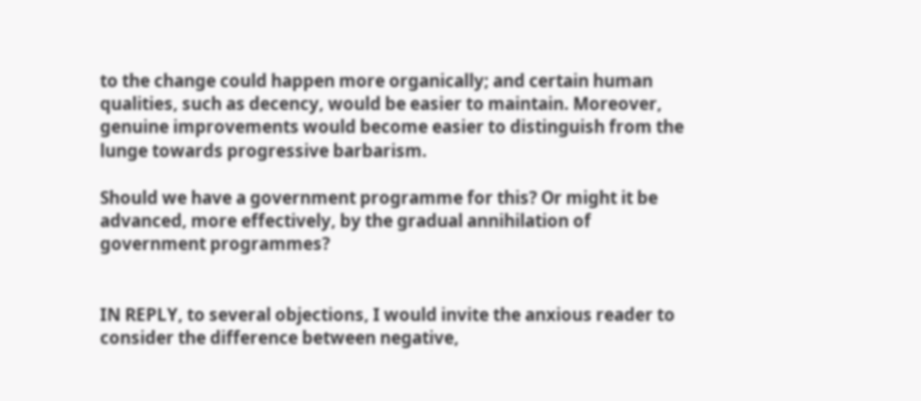to the change could happen more organically; and certain human qualities, such as decency, would be easier to maintain. Moreover, genuine improvements would become easier to distinguish from the lunge towards progressive barbarism.

Should we have a government programme for this? Or might it be advanced, more effectively, by the gradual annihilation of government programmes?


IN REPLY, to several objections, I would invite the anxious reader to consider the difference between negative,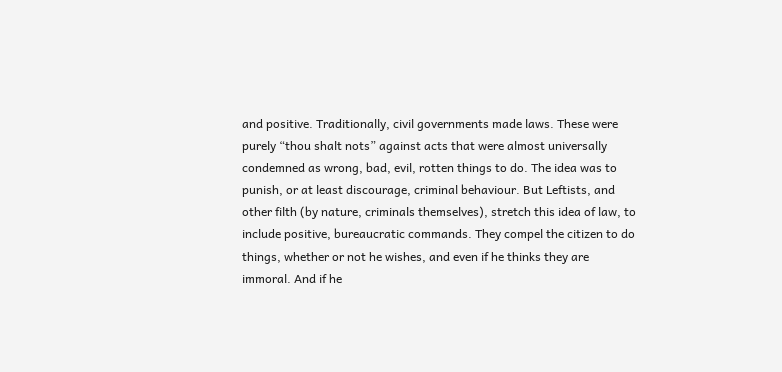and positive. Traditionally, civil governments made laws. These were purely “thou shalt nots” against acts that were almost universally condemned as wrong, bad, evil, rotten things to do. The idea was to punish, or at least discourage, criminal behaviour. But Leftists, and other filth (by nature, criminals themselves), stretch this idea of law, to include positive, bureaucratic commands. They compel the citizen to do things, whether or not he wishes, and even if he thinks they are immoral. And if he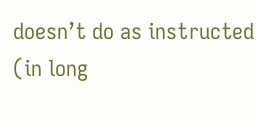doesn’t do as instructed (in long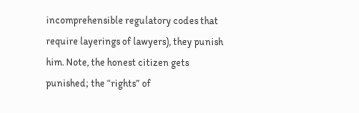incomprehensible regulatory codes that require layerings of lawyers), they punish him. Note, the honest citizen gets punished; the “rights” of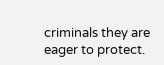criminals they are eager to protect.